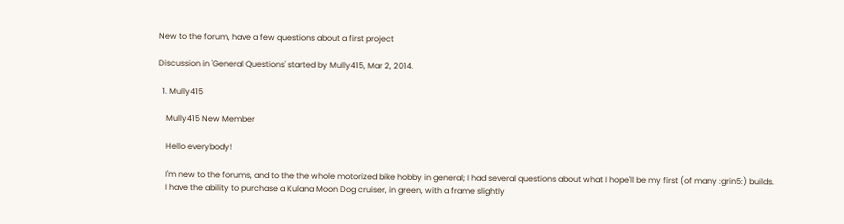New to the forum, have a few questions about a first project

Discussion in 'General Questions' started by Mully415, Mar 2, 2014.

  1. Mully415

    Mully415 New Member

    Hello everybody!

    I'm new to the forums, and to the the whole motorized bike hobby in general; I had several questions about what I hope'll be my first (of many :grin5:) builds.
    I have the ability to purchase a Kulana Moon Dog cruiser, in green, with a frame slightly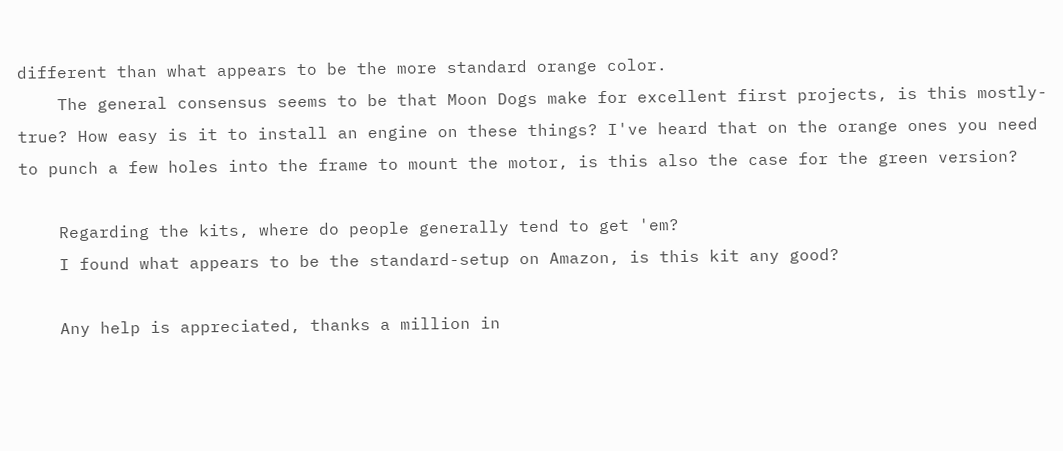different than what appears to be the more standard orange color.
    The general consensus seems to be that Moon Dogs make for excellent first projects, is this mostly-true? How easy is it to install an engine on these things? I've heard that on the orange ones you need to punch a few holes into the frame to mount the motor, is this also the case for the green version?

    Regarding the kits, where do people generally tend to get 'em?
    I found what appears to be the standard-setup on Amazon, is this kit any good?

    Any help is appreciated, thanks a million in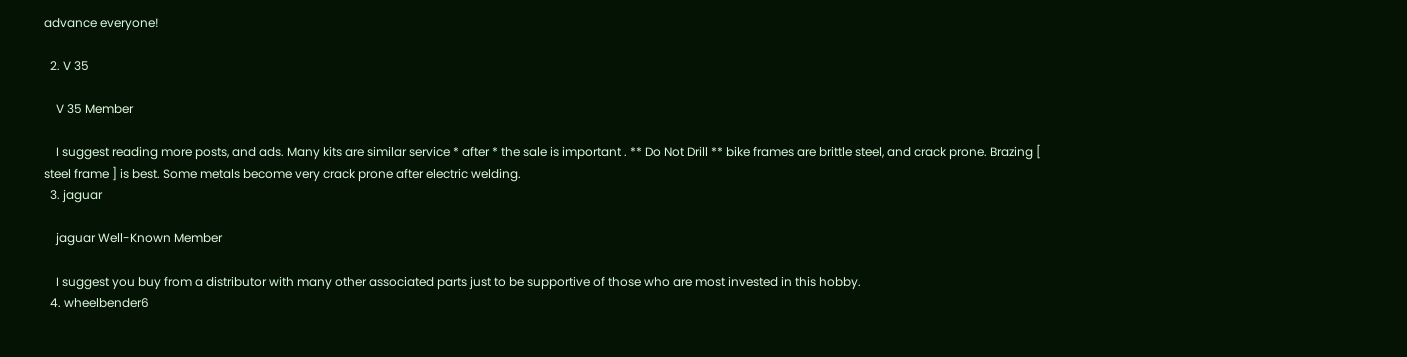advance everyone!

  2. V 35

    V 35 Member

    I suggest reading more posts, and ads. Many kits are similar service * after * the sale is important . ** Do Not Drill ** bike frames are brittle steel, and crack prone. Brazing [ steel frame ] is best. Some metals become very crack prone after electric welding.
  3. jaguar

    jaguar Well-Known Member

    I suggest you buy from a distributor with many other associated parts just to be supportive of those who are most invested in this hobby.
  4. wheelbender6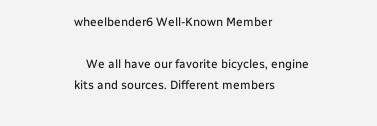wheelbender6 Well-Known Member

    We all have our favorite bicycles, engine kits and sources. Different members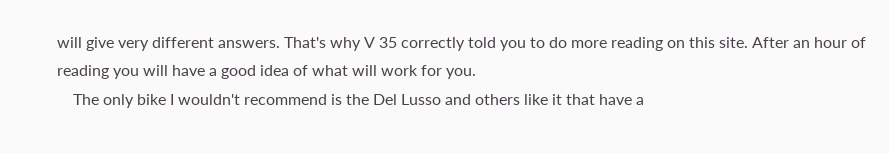will give very different answers. That's why V 35 correctly told you to do more reading on this site. After an hour of reading you will have a good idea of what will work for you.
    The only bike I wouldn't recommend is the Del Lusso and others like it that have a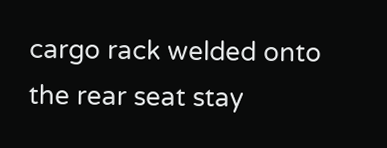cargo rack welded onto the rear seat stay